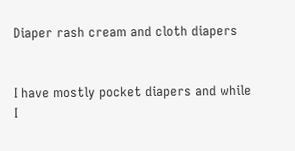Diaper rash cream and cloth diapers


I have mostly pocket diapers and while I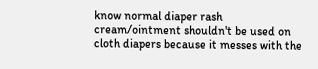know normal diaper rash cream/ointment shouldn't be used on cloth diapers because it messes with the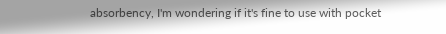absorbency, I'm wondering if it's fine to use with pocket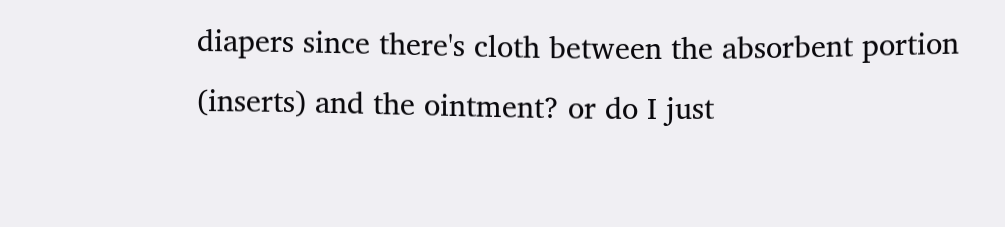diapers since there's cloth between the absorbent portion (inserts) and the ointment? or do I just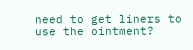need to get liners to use the ointment?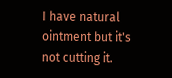I have natural ointment but it's not cutting it.